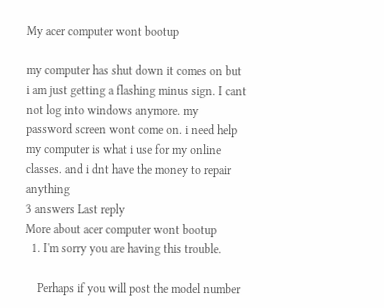My acer computer wont bootup

my computer has shut down it comes on but i am just getting a flashing minus sign. I cant not log into windows anymore. my password screen wont come on. i need help my computer is what i use for my online classes. and i dnt have the money to repair anything
3 answers Last reply
More about acer computer wont bootup
  1. I'm sorry you are having this trouble.

    Perhaps if you will post the model number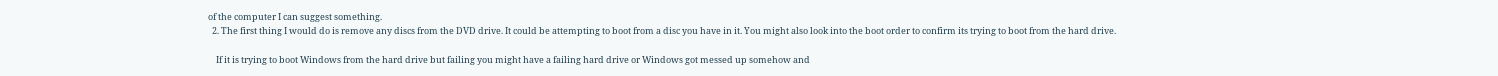of the computer I can suggest something.
  2. The first thing I would do is remove any discs from the DVD drive. It could be attempting to boot from a disc you have in it. You might also look into the boot order to confirm its trying to boot from the hard drive.

    If it is trying to boot Windows from the hard drive but failing you might have a failing hard drive or Windows got messed up somehow and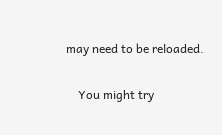may need to be reloaded.

    You might try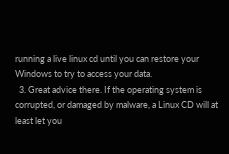running a live linux cd until you can restore your Windows to try to access your data.
  3. Great advice there. If the operating system is corrupted, or damaged by malware, a Linux CD will at least let you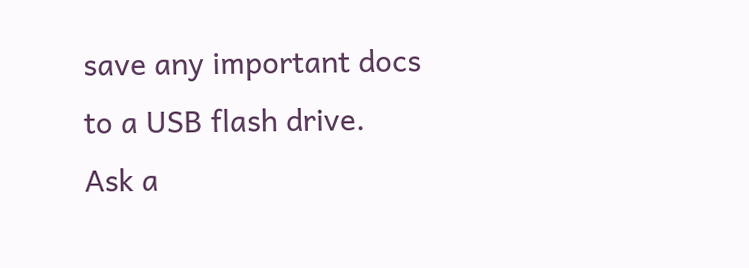save any important docs to a USB flash drive.
Ask a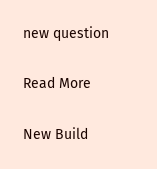new question

Read More

New Build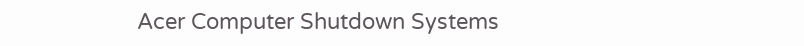Acer Computer Shutdown Systems